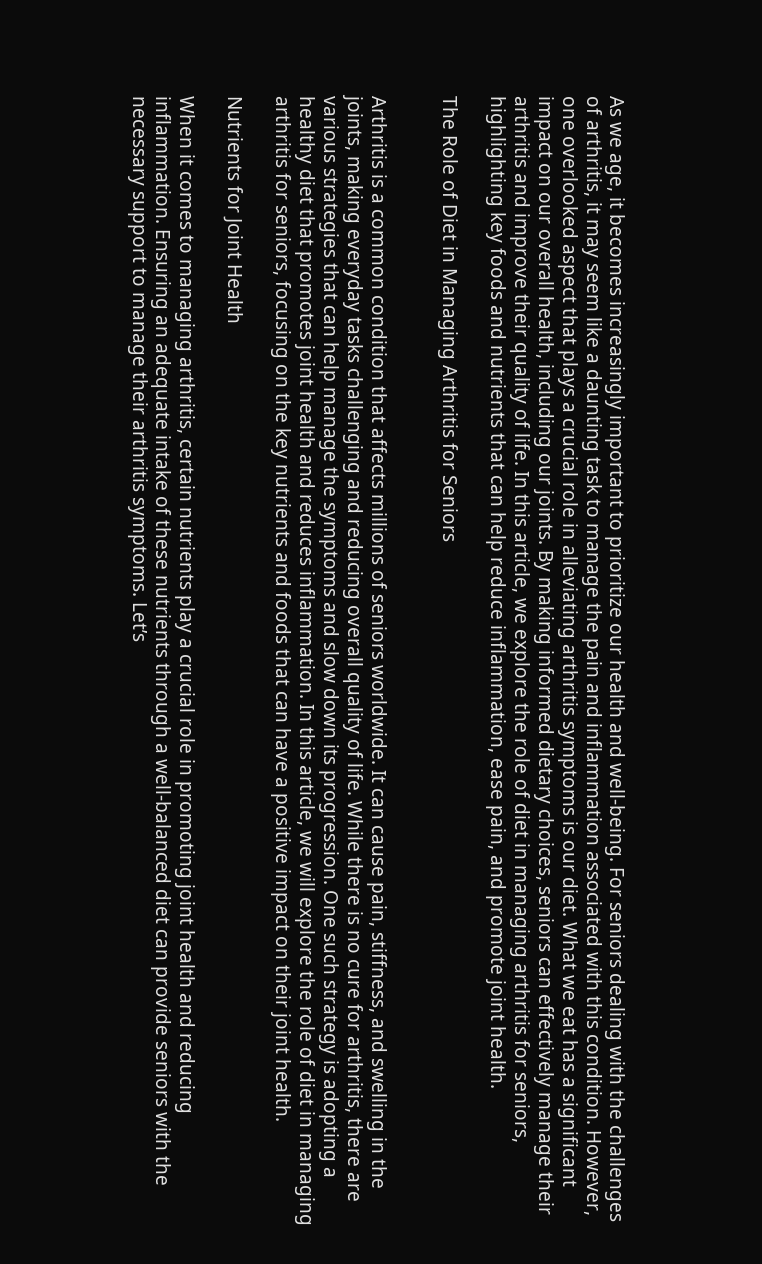As we age, it becomes increasingly important to prioritize our health and well-being. For seniors dealing with the challenges of arthritis, it may seem like a daunting task to manage the pain and inflammation associated with this condition. However, one overlooked aspect that plays a crucial role in alleviating arthritis symptoms is our diet. What we eat has a significant impact on our overall health, including our joints. By making informed dietary choices, seniors can effectively manage their arthritis and improve their quality of life. In this article, we explore the role of diet in managing arthritis for seniors, highlighting key foods and nutrients that can help reduce inflammation, ease pain, and promote joint health.

The Role of Diet in Managing Arthritis for Seniors


Arthritis is a common condition that affects millions of seniors worldwide. It can cause pain, stiffness, and swelling in the joints, making everyday tasks challenging and reducing overall quality of life. While there is no cure for arthritis, there are various strategies that can help manage the symptoms and slow down its progression. One such strategy is adopting a healthy diet that promotes joint health and reduces inflammation. In this article, we will explore the role of diet in managing arthritis for seniors, focusing on the key nutrients and foods that can have a positive impact on their joint health.

Nutrients for Joint Health

When it comes to managing arthritis, certain nutrients play a crucial role in promoting joint health and reducing inflammation. Ensuring an adequate intake of these nutrients through a well-balanced diet can provide seniors with the necessary support to manage their arthritis symptoms. Let’s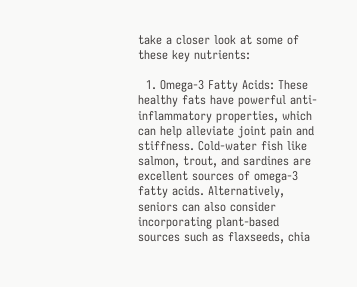take a closer look at some of these key nutrients:

  1. Omega-3 Fatty Acids: These healthy fats have powerful anti-inflammatory properties, which can help alleviate joint pain and stiffness. Cold-water fish like salmon, trout, and sardines are excellent sources of omega-3 fatty acids. Alternatively, seniors can also consider incorporating plant-based sources such as flaxseeds, chia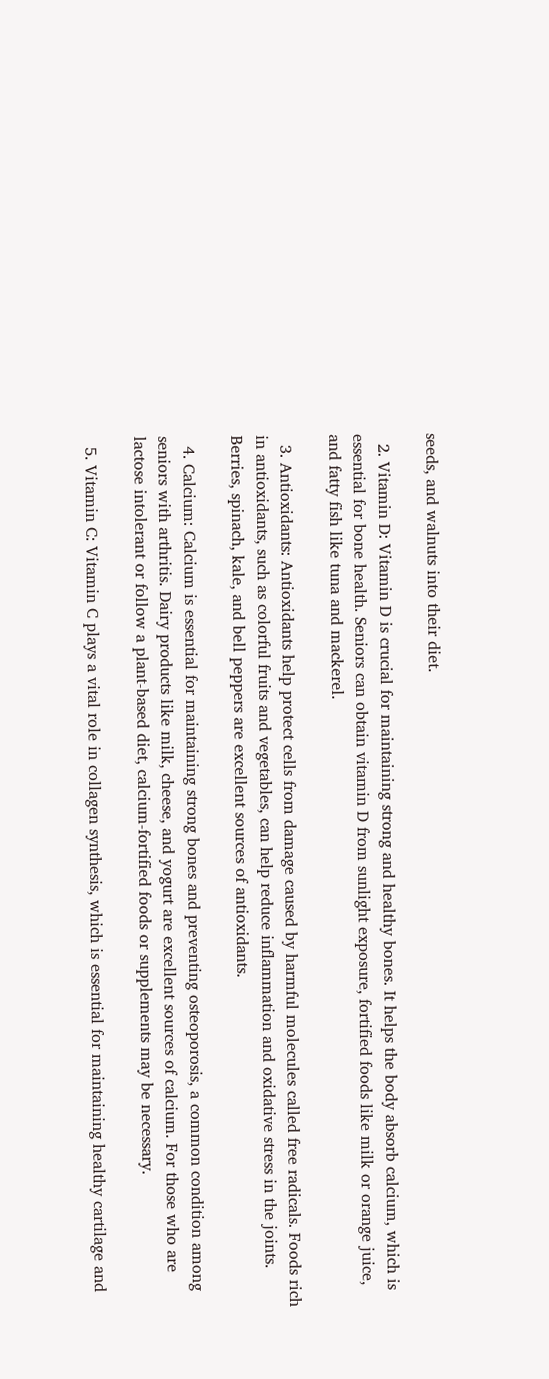seeds, and walnuts into their diet.

  2. Vitamin D: Vitamin D is crucial for maintaining strong and healthy bones. It helps the body absorb calcium, which is essential for bone health. Seniors can obtain vitamin D from sunlight exposure, fortified foods like milk or orange juice, and fatty fish like tuna and mackerel.

  3. Antioxidants: Antioxidants help protect cells from damage caused by harmful molecules called free radicals. Foods rich in antioxidants, such as colorful fruits and vegetables, can help reduce inflammation and oxidative stress in the joints. Berries, spinach, kale, and bell peppers are excellent sources of antioxidants.

  4. Calcium: Calcium is essential for maintaining strong bones and preventing osteoporosis, a common condition among seniors with arthritis. Dairy products like milk, cheese, and yogurt are excellent sources of calcium. For those who are lactose intolerant or follow a plant-based diet, calcium-fortified foods or supplements may be necessary.

  5. Vitamin C: Vitamin C plays a vital role in collagen synthesis, which is essential for maintaining healthy cartilage and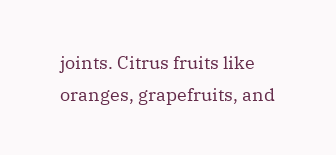joints. Citrus fruits like oranges, grapefruits, and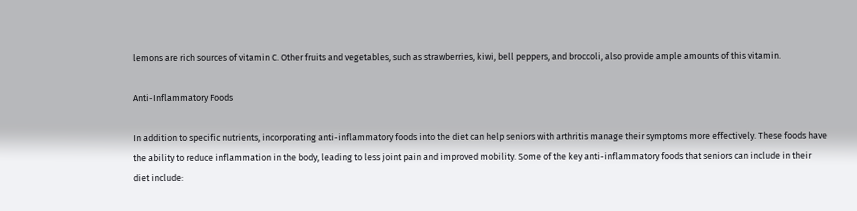lemons are rich sources of vitamin C. Other fruits and vegetables, such as strawberries, kiwi, bell peppers, and broccoli, also provide ample amounts of this vitamin.

Anti-Inflammatory Foods

In addition to specific nutrients, incorporating anti-inflammatory foods into the diet can help seniors with arthritis manage their symptoms more effectively. These foods have the ability to reduce inflammation in the body, leading to less joint pain and improved mobility. Some of the key anti-inflammatory foods that seniors can include in their diet include: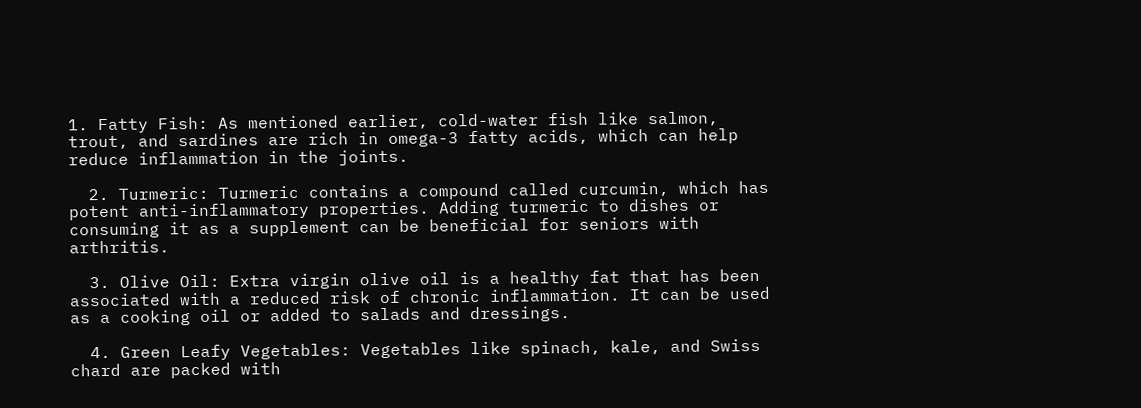1. Fatty Fish: As mentioned earlier, cold-water fish like salmon, trout, and sardines are rich in omega-3 fatty acids, which can help reduce inflammation in the joints.

  2. Turmeric: Turmeric contains a compound called curcumin, which has potent anti-inflammatory properties. Adding turmeric to dishes or consuming it as a supplement can be beneficial for seniors with arthritis.

  3. Olive Oil: Extra virgin olive oil is a healthy fat that has been associated with a reduced risk of chronic inflammation. It can be used as a cooking oil or added to salads and dressings.

  4. Green Leafy Vegetables: Vegetables like spinach, kale, and Swiss chard are packed with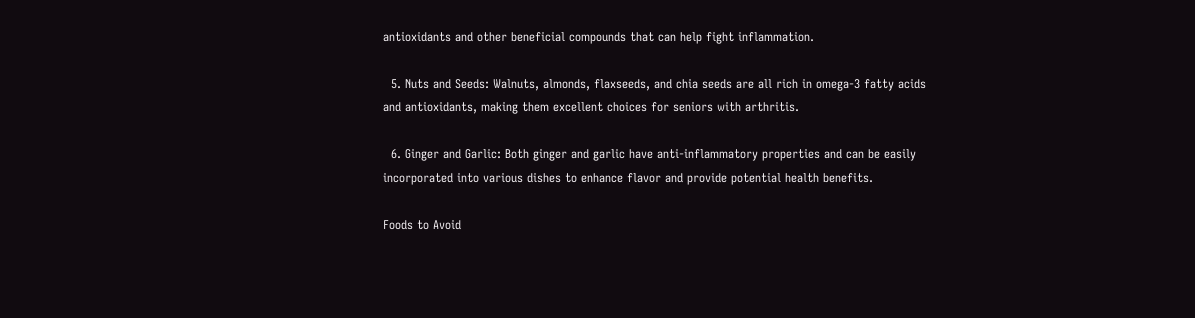antioxidants and other beneficial compounds that can help fight inflammation.

  5. Nuts and Seeds: Walnuts, almonds, flaxseeds, and chia seeds are all rich in omega-3 fatty acids and antioxidants, making them excellent choices for seniors with arthritis.

  6. Ginger and Garlic: Both ginger and garlic have anti-inflammatory properties and can be easily incorporated into various dishes to enhance flavor and provide potential health benefits.

Foods to Avoid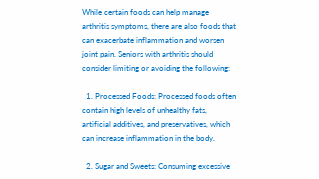While certain foods can help manage arthritis symptoms, there are also foods that can exacerbate inflammation and worsen joint pain. Seniors with arthritis should consider limiting or avoiding the following:

  1. Processed Foods: Processed foods often contain high levels of unhealthy fats, artificial additives, and preservatives, which can increase inflammation in the body.

  2. Sugar and Sweets: Consuming excessive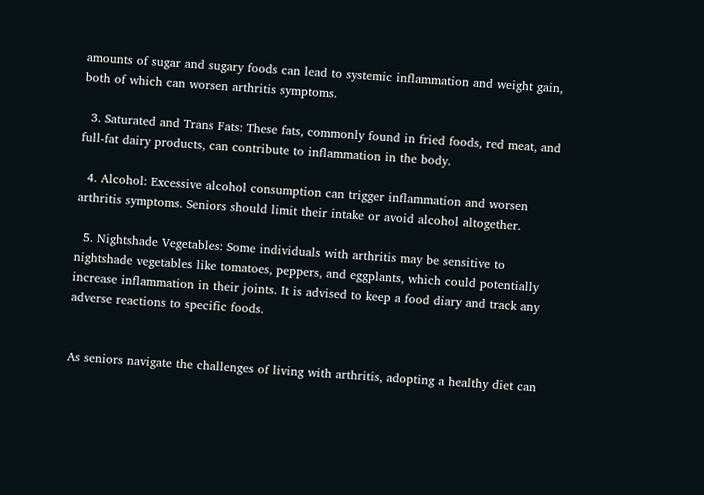amounts of sugar and sugary foods can lead to systemic inflammation and weight gain, both of which can worsen arthritis symptoms.

  3. Saturated and Trans Fats: These fats, commonly found in fried foods, red meat, and full-fat dairy products, can contribute to inflammation in the body.

  4. Alcohol: Excessive alcohol consumption can trigger inflammation and worsen arthritis symptoms. Seniors should limit their intake or avoid alcohol altogether.

  5. Nightshade Vegetables: Some individuals with arthritis may be sensitive to nightshade vegetables like tomatoes, peppers, and eggplants, which could potentially increase inflammation in their joints. It is advised to keep a food diary and track any adverse reactions to specific foods.


As seniors navigate the challenges of living with arthritis, adopting a healthy diet can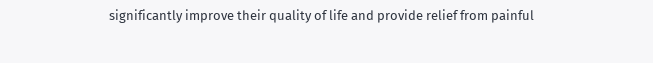significantly improve their quality of life and provide relief from painful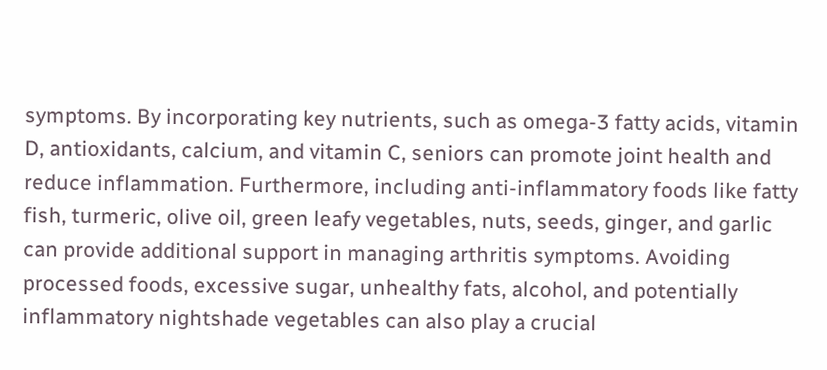symptoms. By incorporating key nutrients, such as omega-3 fatty acids, vitamin D, antioxidants, calcium, and vitamin C, seniors can promote joint health and reduce inflammation. Furthermore, including anti-inflammatory foods like fatty fish, turmeric, olive oil, green leafy vegetables, nuts, seeds, ginger, and garlic can provide additional support in managing arthritis symptoms. Avoiding processed foods, excessive sugar, unhealthy fats, alcohol, and potentially inflammatory nightshade vegetables can also play a crucial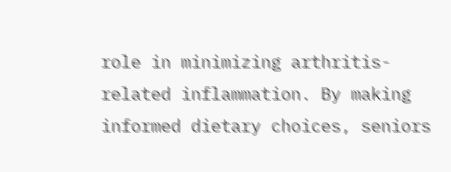role in minimizing arthritis-related inflammation. By making informed dietary choices, seniors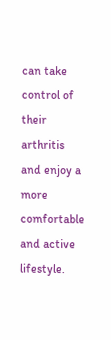can take control of their arthritis and enjoy a more comfortable and active lifestyle.